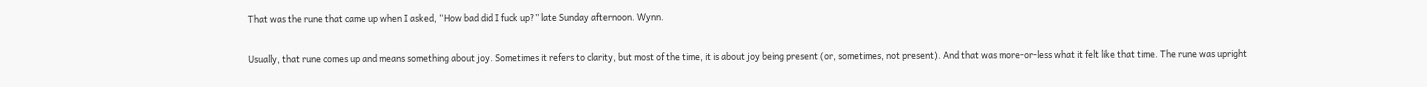That was the rune that came up when I asked, “How bad did I fuck up?” late Sunday afternoon. Wynn.

Usually, that rune comes up and means something about joy. Sometimes it refers to clarity, but most of the time, it is about joy being present (or, sometimes, not present). And that was more-or-less what it felt like that time. The rune was upright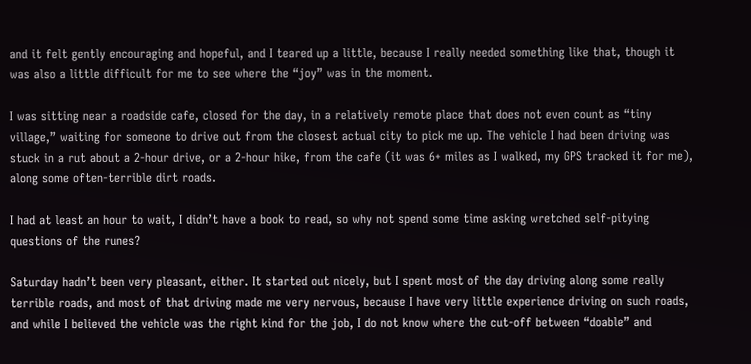and it felt gently encouraging and hopeful, and I teared up a little, because I really needed something like that, though it was also a little difficult for me to see where the “joy” was in the moment.

I was sitting near a roadside cafe, closed for the day, in a relatively remote place that does not even count as “tiny village,” waiting for someone to drive out from the closest actual city to pick me up. The vehicle I had been driving was stuck in a rut about a 2-hour drive, or a 2-hour hike, from the cafe (it was 6+ miles as I walked, my GPS tracked it for me), along some often-terrible dirt roads.

I had at least an hour to wait, I didn’t have a book to read, so why not spend some time asking wretched self-pitying questions of the runes?

Saturday hadn’t been very pleasant, either. It started out nicely, but I spent most of the day driving along some really terrible roads, and most of that driving made me very nervous, because I have very little experience driving on such roads, and while I believed the vehicle was the right kind for the job, I do not know where the cut-off between “doable” and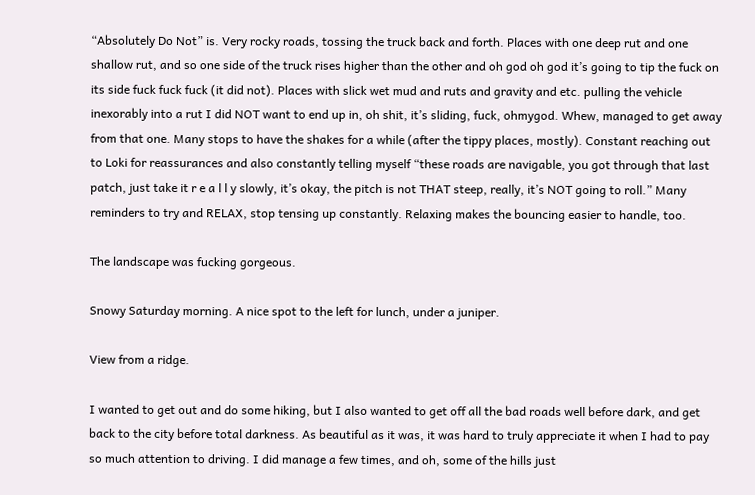“Absolutely Do Not” is. Very rocky roads, tossing the truck back and forth. Places with one deep rut and one shallow rut, and so one side of the truck rises higher than the other and oh god oh god it’s going to tip the fuck on its side fuck fuck fuck (it did not). Places with slick wet mud and ruts and gravity and etc. pulling the vehicle inexorably into a rut I did NOT want to end up in, oh shit, it’s sliding, fuck, ohmygod. Whew, managed to get away from that one. Many stops to have the shakes for a while (after the tippy places, mostly). Constant reaching out to Loki for reassurances and also constantly telling myself “these roads are navigable, you got through that last patch, just take it r e a l l y slowly, it’s okay, the pitch is not THAT steep, really, it’s NOT going to roll.” Many reminders to try and RELAX, stop tensing up constantly. Relaxing makes the bouncing easier to handle, too.

The landscape was fucking gorgeous.

Snowy Saturday morning. A nice spot to the left for lunch, under a juniper.

View from a ridge.

I wanted to get out and do some hiking, but I also wanted to get off all the bad roads well before dark, and get back to the city before total darkness. As beautiful as it was, it was hard to truly appreciate it when I had to pay so much attention to driving. I did manage a few times, and oh, some of the hills just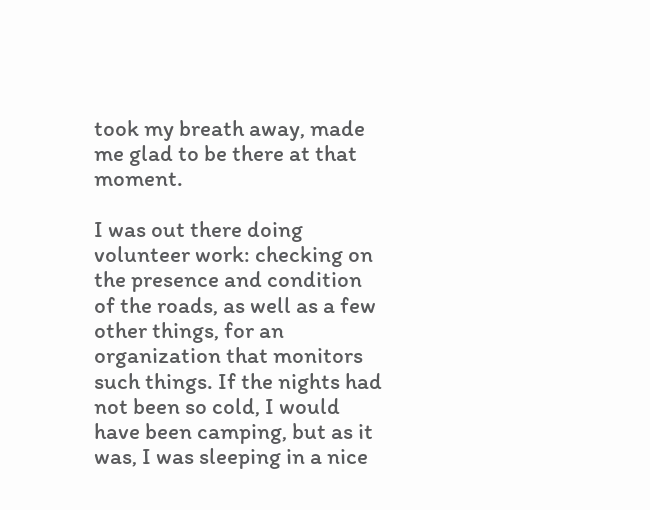took my breath away, made me glad to be there at that moment.

I was out there doing volunteer work: checking on the presence and condition of the roads, as well as a few other things, for an organization that monitors such things. If the nights had not been so cold, I would have been camping, but as it was, I was sleeping in a nice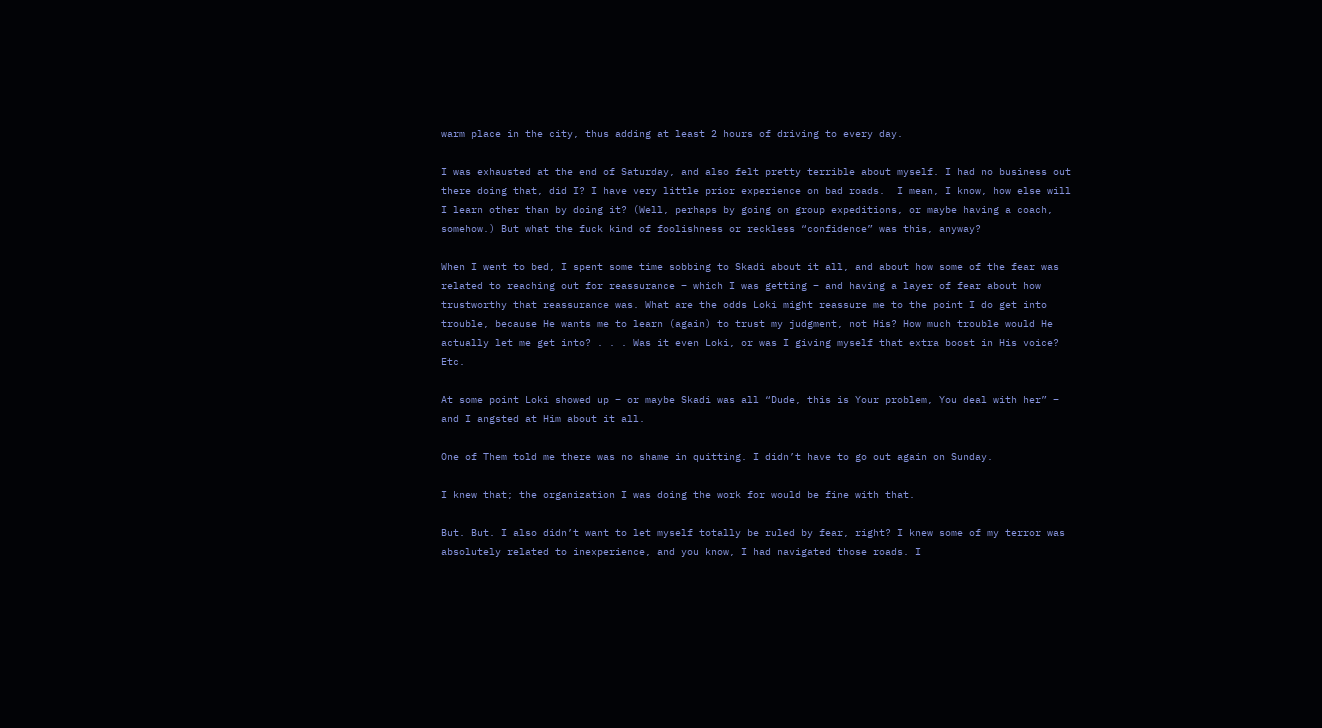warm place in the city, thus adding at least 2 hours of driving to every day.

I was exhausted at the end of Saturday, and also felt pretty terrible about myself. I had no business out there doing that, did I? I have very little prior experience on bad roads.  I mean, I know, how else will I learn other than by doing it? (Well, perhaps by going on group expeditions, or maybe having a coach, somehow.) But what the fuck kind of foolishness or reckless “confidence” was this, anyway?

When I went to bed, I spent some time sobbing to Skadi about it all, and about how some of the fear was related to reaching out for reassurance – which I was getting – and having a layer of fear about how trustworthy that reassurance was. What are the odds Loki might reassure me to the point I do get into trouble, because He wants me to learn (again) to trust my judgment, not His? How much trouble would He actually let me get into? . . . Was it even Loki, or was I giving myself that extra boost in His voice? Etc.

At some point Loki showed up – or maybe Skadi was all “Dude, this is Your problem, You deal with her” – and I angsted at Him about it all.

One of Them told me there was no shame in quitting. I didn’t have to go out again on Sunday.

I knew that; the organization I was doing the work for would be fine with that.

But. But. I also didn’t want to let myself totally be ruled by fear, right? I knew some of my terror was absolutely related to inexperience, and you know, I had navigated those roads. I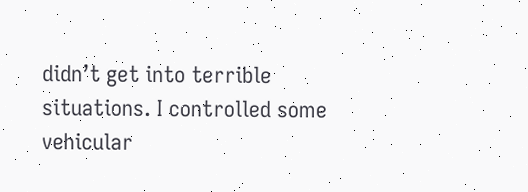didn’t get into terrible situations. I controlled some vehicular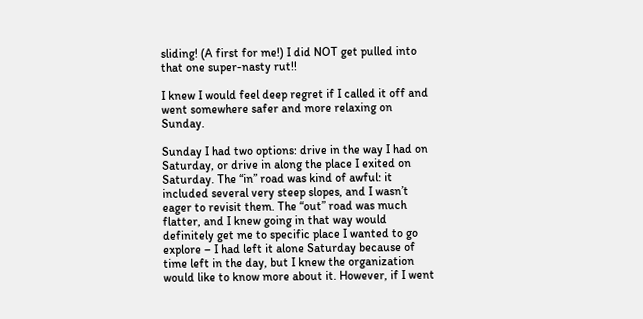sliding! (A first for me!) I did NOT get pulled into that one super-nasty rut!!

I knew I would feel deep regret if I called it off and went somewhere safer and more relaxing on Sunday.

Sunday I had two options: drive in the way I had on Saturday, or drive in along the place I exited on Saturday. The “in” road was kind of awful: it included several very steep slopes, and I wasn’t eager to revisit them. The “out” road was much flatter, and I knew going in that way would definitely get me to specific place I wanted to go explore – I had left it alone Saturday because of time left in the day, but I knew the organization would like to know more about it. However, if I went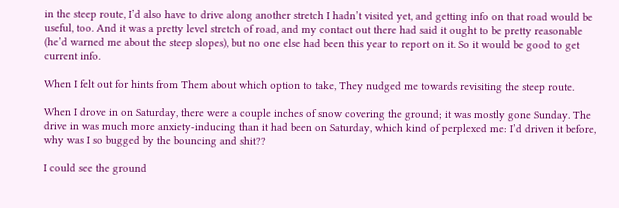in the steep route, I’d also have to drive along another stretch I hadn’t visited yet, and getting info on that road would be useful, too. And it was a pretty level stretch of road, and my contact out there had said it ought to be pretty reasonable (he’d warned me about the steep slopes), but no one else had been this year to report on it. So it would be good to get current info.

When I felt out for hints from Them about which option to take, They nudged me towards revisiting the steep route.

When I drove in on Saturday, there were a couple inches of snow covering the ground; it was mostly gone Sunday. The drive in was much more anxiety-inducing than it had been on Saturday, which kind of perplexed me: I’d driven it before, why was I so bugged by the bouncing and shit??

I could see the ground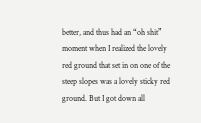better, and thus had an “oh shit” moment when I realized the lovely red ground that set in on one of the steep slopes was a lovely sticky red ground. But I got down all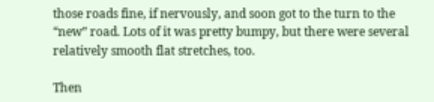those roads fine, if nervously, and soon got to the turn to the “new” road. Lots of it was pretty bumpy, but there were several relatively smooth flat stretches, too.

Then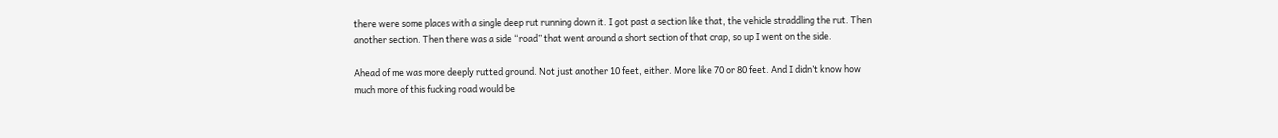there were some places with a single deep rut running down it. I got past a section like that, the vehicle straddling the rut. Then another section. Then there was a side “road” that went around a short section of that crap, so up I went on the side.

Ahead of me was more deeply rutted ground. Not just another 10 feet, either. More like 70 or 80 feet. And I didn’t know how much more of this fucking road would be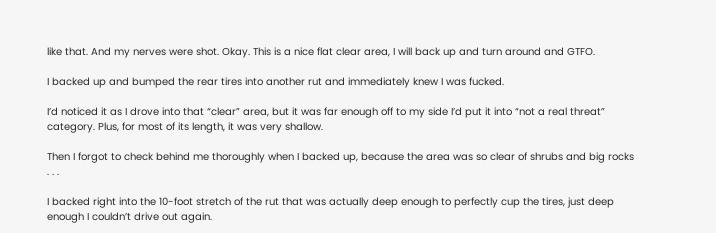like that. And my nerves were shot. Okay. This is a nice flat clear area, I will back up and turn around and GTFO.

I backed up and bumped the rear tires into another rut and immediately knew I was fucked.

I’d noticed it as I drove into that “clear” area, but it was far enough off to my side I’d put it into “not a real threat” category. Plus, for most of its length, it was very shallow.

Then I forgot to check behind me thoroughly when I backed up, because the area was so clear of shrubs and big rocks . . .

I backed right into the 10-foot stretch of the rut that was actually deep enough to perfectly cup the tires, just deep enough I couldn’t drive out again.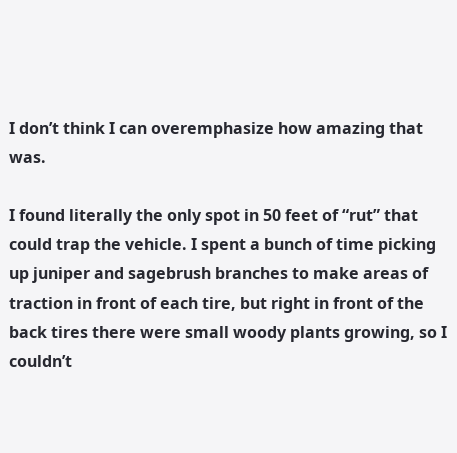I don’t think I can overemphasize how amazing that was.

I found literally the only spot in 50 feet of “rut” that could trap the vehicle. I spent a bunch of time picking up juniper and sagebrush branches to make areas of traction in front of each tire, but right in front of the back tires there were small woody plants growing, so I couldn’t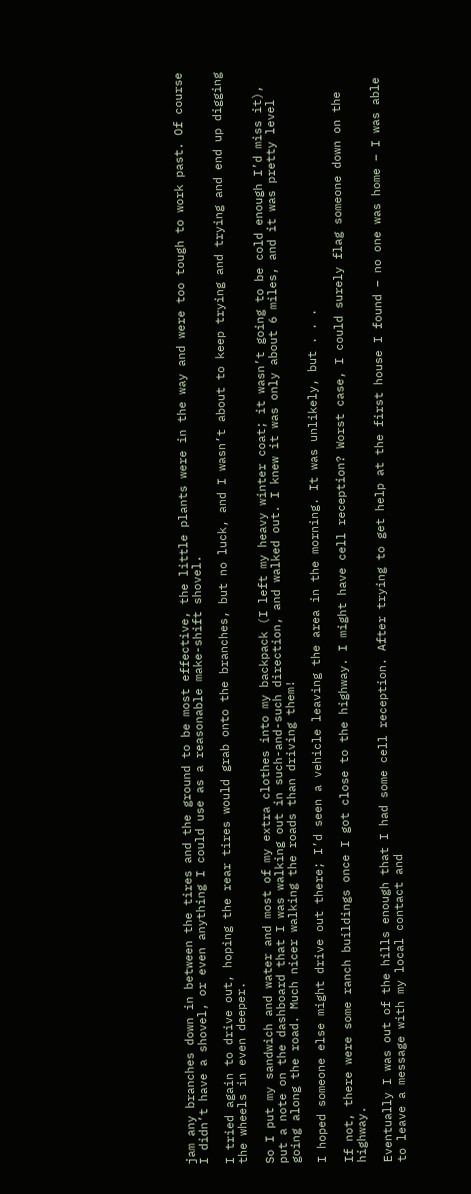jam any branches down in between the tires and the ground to be most effective, the little plants were in the way and were too tough to work past. Of course I didn’t have a shovel, or even anything I could use as a reasonable make-shift shovel.

I tried again to drive out, hoping the rear tires would grab onto the branches, but no luck, and I wasn’t about to keep trying and trying and end up digging the wheels in even deeper.

So I put my sandwich and water and most of my extra clothes into my backpack (I left my heavy winter coat; it wasn’t going to be cold enough I’d miss it), put a note on the dashboard that I was walking out in such-and-such direction, and walked out. I knew it was only about 6 miles, and it was pretty level going along the road. Much nicer walking the roads than driving them!

I hoped someone else might drive out there; I’d seen a vehicle leaving the area in the morning. It was unlikely, but . . .

If not, there were some ranch buildings once I got close to the highway. I might have cell reception? Worst case, I could surely flag someone down on the highway.

Eventually I was out of the hills enough that I had some cell reception. After trying to get help at the first house I found – no one was home – I was able to leave a message with my local contact and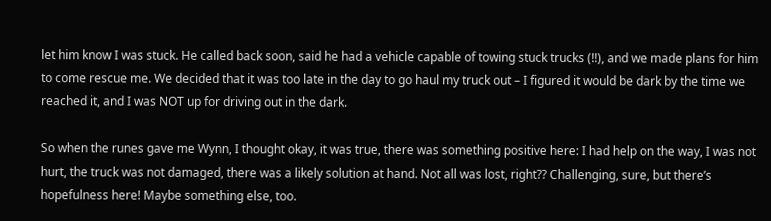let him know I was stuck. He called back soon, said he had a vehicle capable of towing stuck trucks (!!), and we made plans for him to come rescue me. We decided that it was too late in the day to go haul my truck out – I figured it would be dark by the time we reached it, and I was NOT up for driving out in the dark.

So when the runes gave me Wynn, I thought okay, it was true, there was something positive here: I had help on the way, I was not hurt, the truck was not damaged, there was a likely solution at hand. Not all was lost, right?? Challenging, sure, but there’s hopefulness here! Maybe something else, too.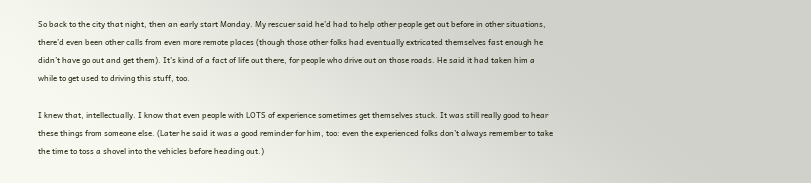So back to the city that night, then an early start Monday. My rescuer said he’d had to help other people get out before in other situations, there’d even been other calls from even more remote places (though those other folks had eventually extricated themselves fast enough he didn’t have go out and get them). It’s kind of a fact of life out there, for people who drive out on those roads. He said it had taken him a while to get used to driving this stuff, too.

I knew that, intellectually. I know that even people with LOTS of experience sometimes get themselves stuck. It was still really good to hear these things from someone else. (Later he said it was a good reminder for him, too: even the experienced folks don’t always remember to take the time to toss a shovel into the vehicles before heading out.)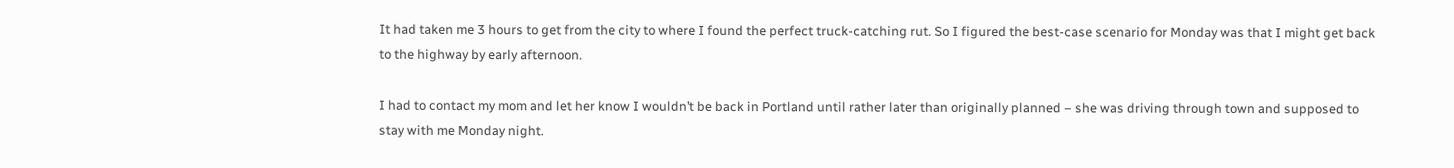It had taken me 3 hours to get from the city to where I found the perfect truck-catching rut. So I figured the best-case scenario for Monday was that I might get back to the highway by early afternoon.

I had to contact my mom and let her know I wouldn’t be back in Portland until rather later than originally planned – she was driving through town and supposed to stay with me Monday night.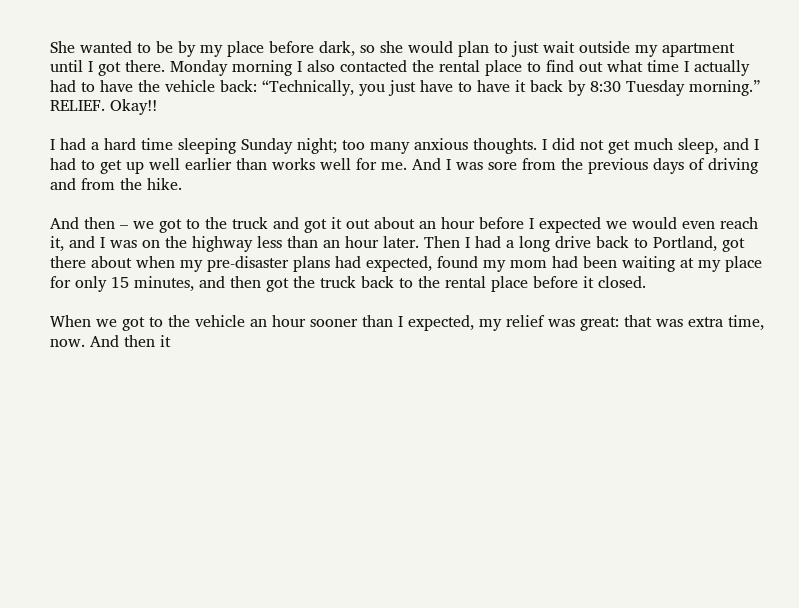She wanted to be by my place before dark, so she would plan to just wait outside my apartment until I got there. Monday morning I also contacted the rental place to find out what time I actually had to have the vehicle back: “Technically, you just have to have it back by 8:30 Tuesday morning.” RELIEF. Okay!!

I had a hard time sleeping Sunday night; too many anxious thoughts. I did not get much sleep, and I had to get up well earlier than works well for me. And I was sore from the previous days of driving and from the hike.

And then – we got to the truck and got it out about an hour before I expected we would even reach it, and I was on the highway less than an hour later. Then I had a long drive back to Portland, got there about when my pre-disaster plans had expected, found my mom had been waiting at my place for only 15 minutes, and then got the truck back to the rental place before it closed.

When we got to the vehicle an hour sooner than I expected, my relief was great: that was extra time, now. And then it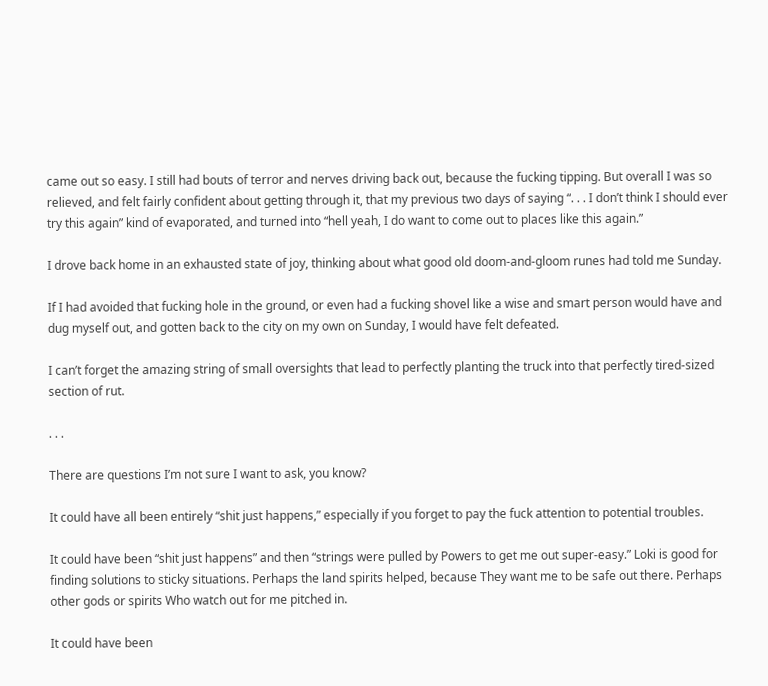came out so easy. I still had bouts of terror and nerves driving back out, because the fucking tipping. But overall I was so relieved, and felt fairly confident about getting through it, that my previous two days of saying “. . . I don’t think I should ever try this again” kind of evaporated, and turned into “hell yeah, I do want to come out to places like this again.”

I drove back home in an exhausted state of joy, thinking about what good old doom-and-gloom runes had told me Sunday.

If I had avoided that fucking hole in the ground, or even had a fucking shovel like a wise and smart person would have and dug myself out, and gotten back to the city on my own on Sunday, I would have felt defeated.

I can’t forget the amazing string of small oversights that lead to perfectly planting the truck into that perfectly tired-sized section of rut.

. . .

There are questions I’m not sure I want to ask, you know?

It could have all been entirely “shit just happens,” especially if you forget to pay the fuck attention to potential troubles.

It could have been “shit just happens” and then “strings were pulled by Powers to get me out super-easy.” Loki is good for finding solutions to sticky situations. Perhaps the land spirits helped, because They want me to be safe out there. Perhaps other gods or spirits Who watch out for me pitched in.

It could have been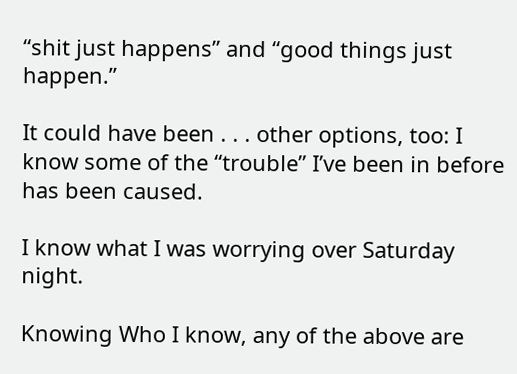“shit just happens” and “good things just happen.”

It could have been . . . other options, too: I know some of the “trouble” I’ve been in before has been caused.

I know what I was worrying over Saturday night.

Knowing Who I know, any of the above are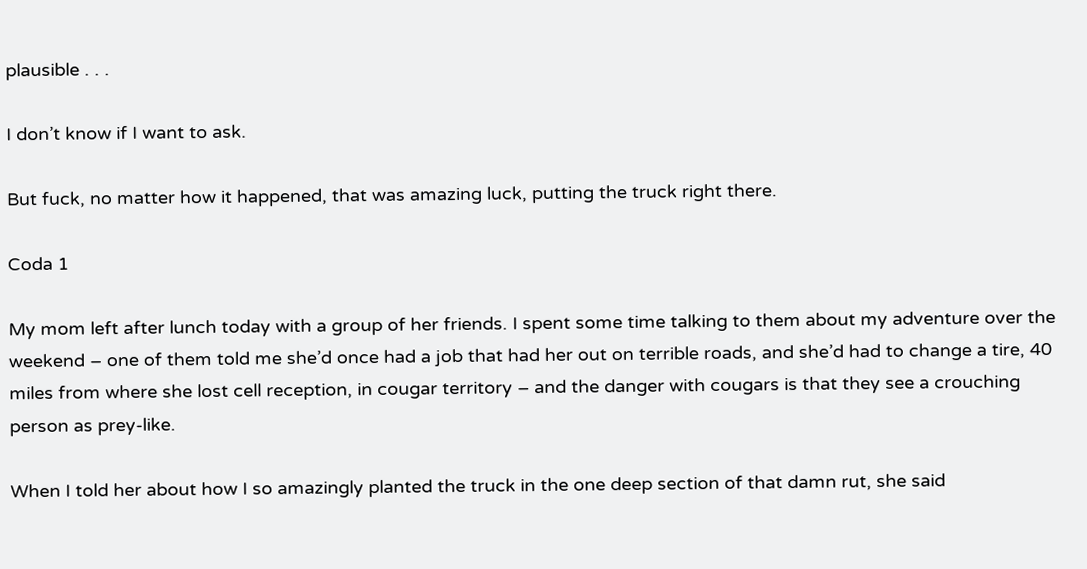plausible . . .

I don’t know if I want to ask.

But fuck, no matter how it happened, that was amazing luck, putting the truck right there.

Coda 1

My mom left after lunch today with a group of her friends. I spent some time talking to them about my adventure over the weekend – one of them told me she’d once had a job that had her out on terrible roads, and she’d had to change a tire, 40 miles from where she lost cell reception, in cougar territory – and the danger with cougars is that they see a crouching person as prey-like.

When I told her about how I so amazingly planted the truck in the one deep section of that damn rut, she said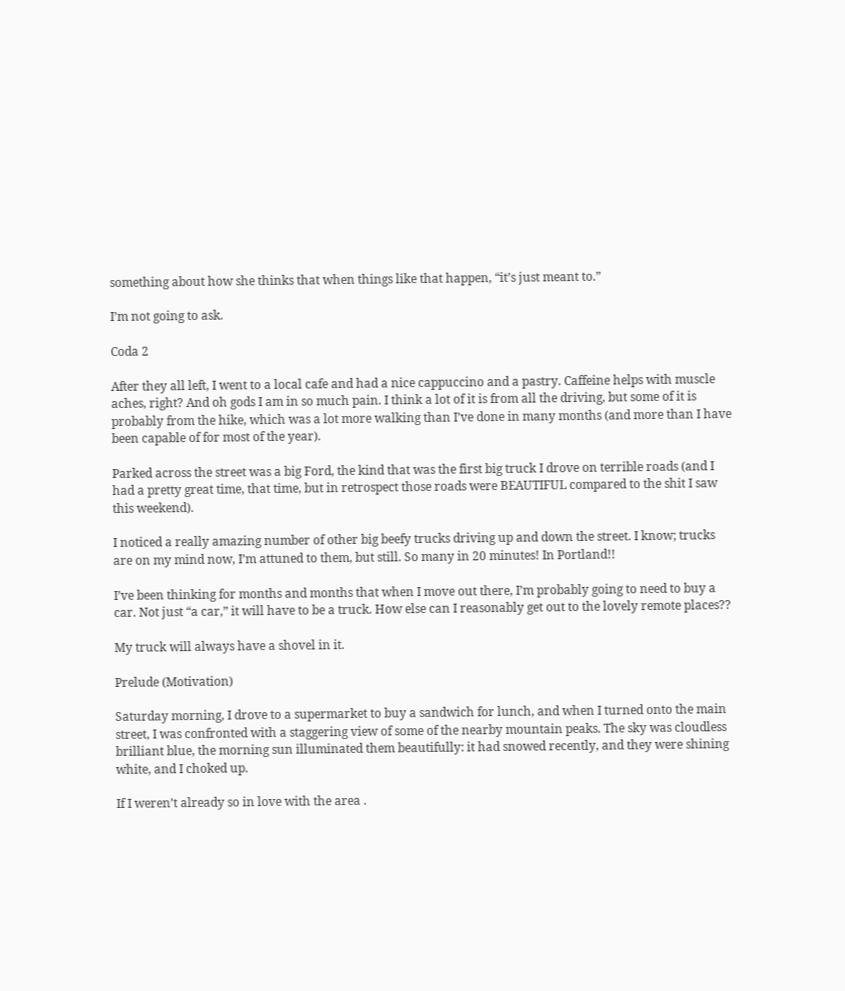something about how she thinks that when things like that happen, “it’s just meant to.”

I’m not going to ask.

Coda 2

After they all left, I went to a local cafe and had a nice cappuccino and a pastry. Caffeine helps with muscle aches, right? And oh gods I am in so much pain. I think a lot of it is from all the driving, but some of it is probably from the hike, which was a lot more walking than I’ve done in many months (and more than I have been capable of for most of the year).

Parked across the street was a big Ford, the kind that was the first big truck I drove on terrible roads (and I had a pretty great time, that time, but in retrospect those roads were BEAUTIFUL compared to the shit I saw this weekend).

I noticed a really amazing number of other big beefy trucks driving up and down the street. I know; trucks are on my mind now, I’m attuned to them, but still. So many in 20 minutes! In Portland!!

I’ve been thinking for months and months that when I move out there, I’m probably going to need to buy a car. Not just “a car,” it will have to be a truck. How else can I reasonably get out to the lovely remote places??

My truck will always have a shovel in it.

Prelude (Motivation)

Saturday morning, I drove to a supermarket to buy a sandwich for lunch, and when I turned onto the main street, I was confronted with a staggering view of some of the nearby mountain peaks. The sky was cloudless brilliant blue, the morning sun illuminated them beautifully: it had snowed recently, and they were shining white, and I choked up.

If I weren’t already so in love with the area .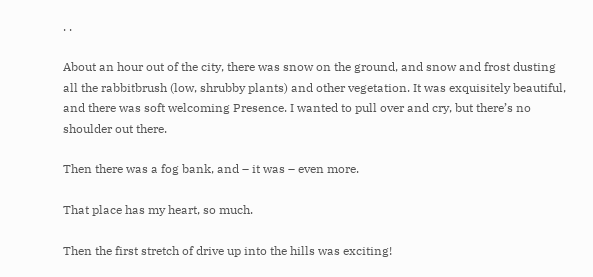. .

About an hour out of the city, there was snow on the ground, and snow and frost dusting all the rabbitbrush (low, shrubby plants) and other vegetation. It was exquisitely beautiful, and there was soft welcoming Presence. I wanted to pull over and cry, but there’s no shoulder out there.

Then there was a fog bank, and – it was – even more.

That place has my heart, so much.

Then the first stretch of drive up into the hills was exciting!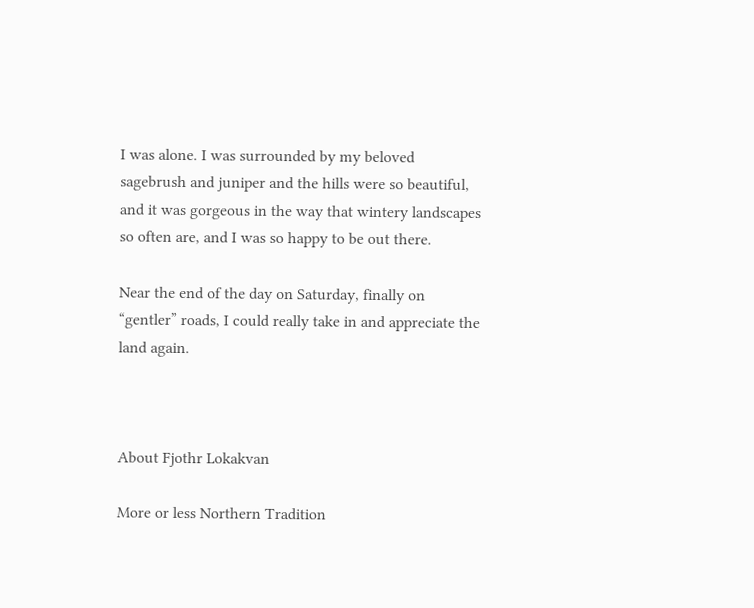I was alone. I was surrounded by my beloved sagebrush and juniper and the hills were so beautiful, and it was gorgeous in the way that wintery landscapes so often are, and I was so happy to be out there.

Near the end of the day on Saturday, finally on “gentler” roads, I could really take in and appreciate the land again.



About Fjothr Lokakvan

More or less Northern Tradition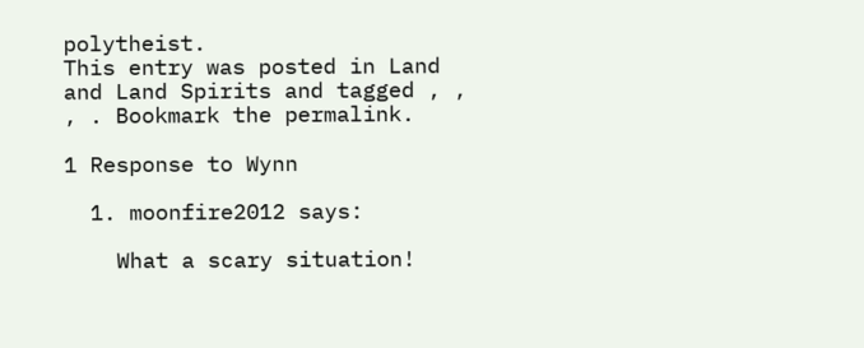polytheist.
This entry was posted in Land and Land Spirits and tagged , , , . Bookmark the permalink.

1 Response to Wynn

  1. moonfire2012 says:

    What a scary situation!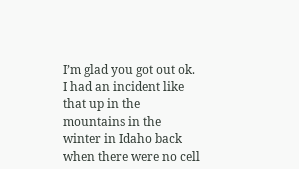I’m glad you got out ok. I had an incident like that up in the mountains in the winter in Idaho back when there were no cell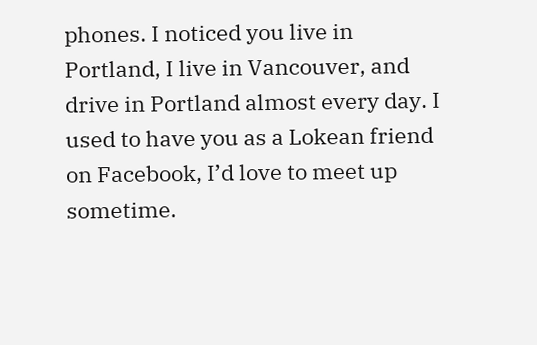phones. I noticed you live in Portland, I live in Vancouver, and drive in Portland almost every day. I used to have you as a Lokean friend on Facebook, I’d love to meet up sometime.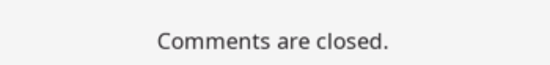Comments are closed.